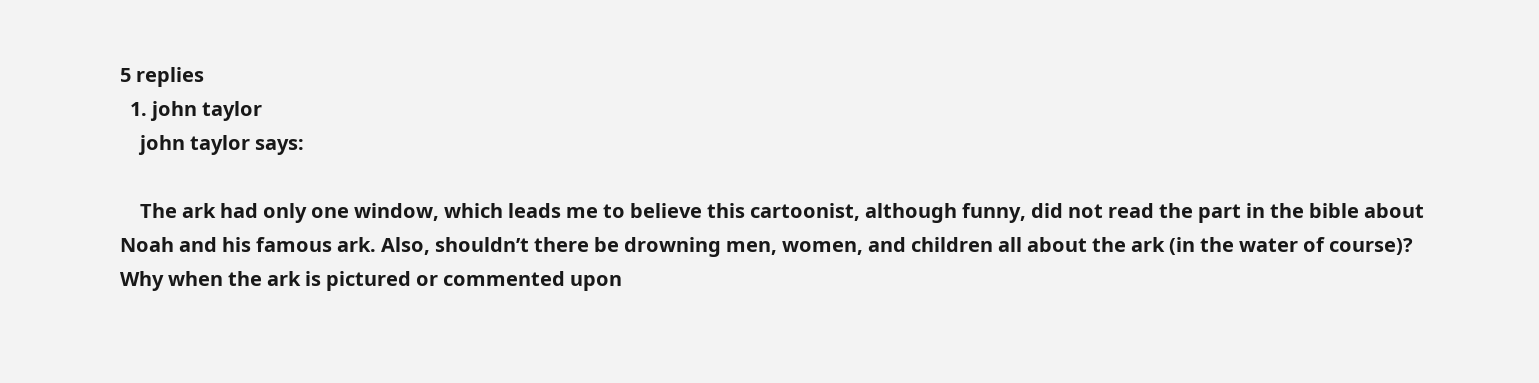5 replies
  1. john taylor
    john taylor says:

    The ark had only one window, which leads me to believe this cartoonist, although funny, did not read the part in the bible about Noah and his famous ark. Also, shouldn’t there be drowning men, women, and children all about the ark (in the water of course)? Why when the ark is pictured or commented upon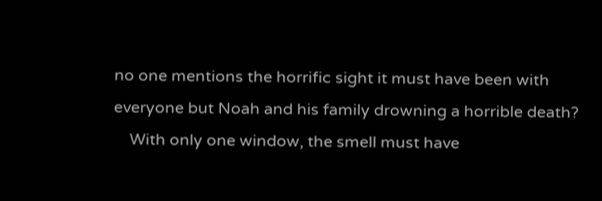no one mentions the horrific sight it must have been with everyone but Noah and his family drowning a horrible death?
    With only one window, the smell must have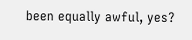been equally awful, yes?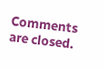Comments are closed.